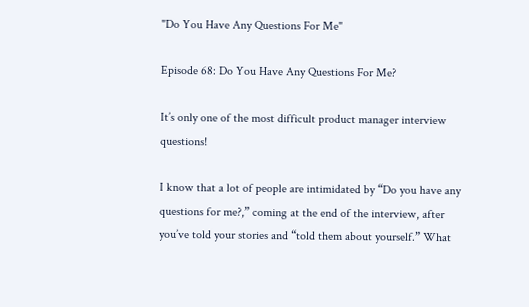"Do You Have Any Questions For Me"

Episode 68: Do You Have Any Questions For Me?

It’s only one of the most difficult product manager interview questions!

I know that a lot of people are intimidated by “Do you have any questions for me?,” coming at the end of the interview, after you’ve told your stories and “told them about yourself.” What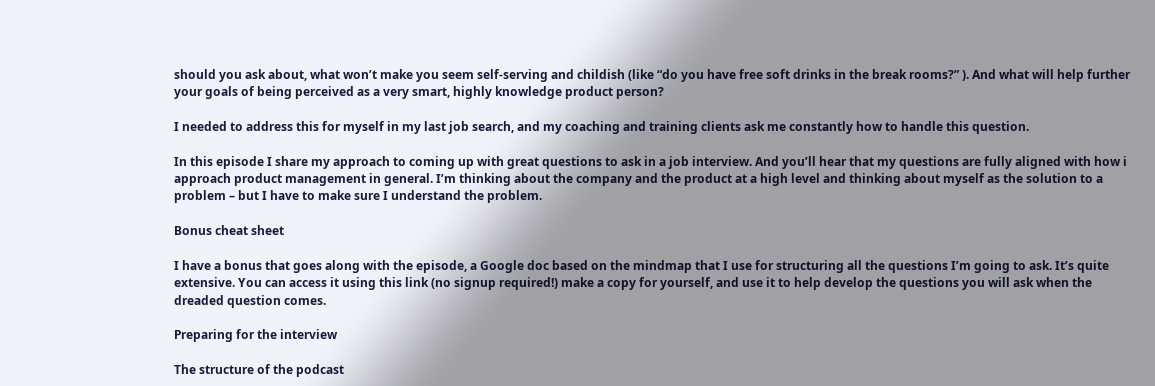should you ask about, what won’t make you seem self-serving and childish (like “do you have free soft drinks in the break rooms?” ). And what will help further your goals of being perceived as a very smart, highly knowledge product person?

I needed to address this for myself in my last job search, and my coaching and training clients ask me constantly how to handle this question.

In this episode I share my approach to coming up with great questions to ask in a job interview. And you’ll hear that my questions are fully aligned with how i approach product management in general. I’m thinking about the company and the product at a high level and thinking about myself as the solution to a problem – but I have to make sure I understand the problem.

Bonus cheat sheet

I have a bonus that goes along with the episode, a Google doc based on the mindmap that I use for structuring all the questions I’m going to ask. It’s quite extensive. You can access it using this link (no signup required!) make a copy for yourself, and use it to help develop the questions you will ask when the dreaded question comes.

Preparing for the interview

The structure of the podcast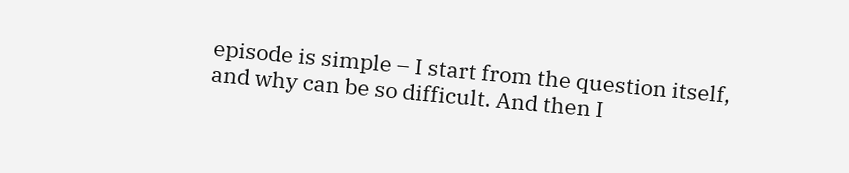episode is simple – I start from the question itself, and why can be so difficult. And then I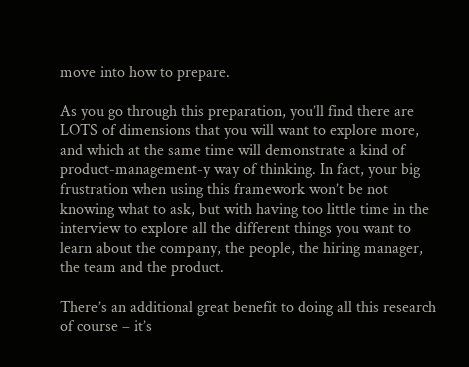move into how to prepare.

As you go through this preparation, you’ll find there are LOTS of dimensions that you will want to explore more, and which at the same time will demonstrate a kind of product-management-y way of thinking. In fact, your big frustration when using this framework won’t be not knowing what to ask, but with having too little time in the interview to explore all the different things you want to learn about the company, the people, the hiring manager, the team and the product.

There’s an additional great benefit to doing all this research of course – it’s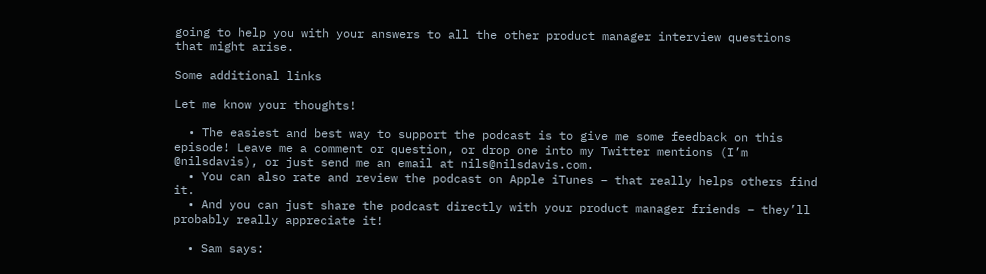going to help you with your answers to all the other product manager interview questions that might arise.

Some additional links

Let me know your thoughts!

  • The easiest and best way to support the podcast is to give me some feedback on this episode! Leave me a comment or question, or drop one into my Twitter mentions (I’m @nilsdavis), or just send me an email at nils@nilsdavis.com.
  • You can also rate and review the podcast on Apple iTunes – that really helps others find it.
  • And you can just share the podcast directly with your product manager friends – they’ll probably really appreciate it!

  • Sam says: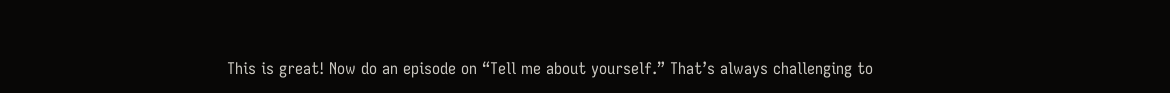This is great! Now do an episode on “Tell me about yourself.” That’s always challenging to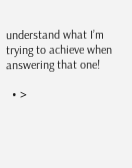understand what I’m trying to achieve when answering that one!

  • >